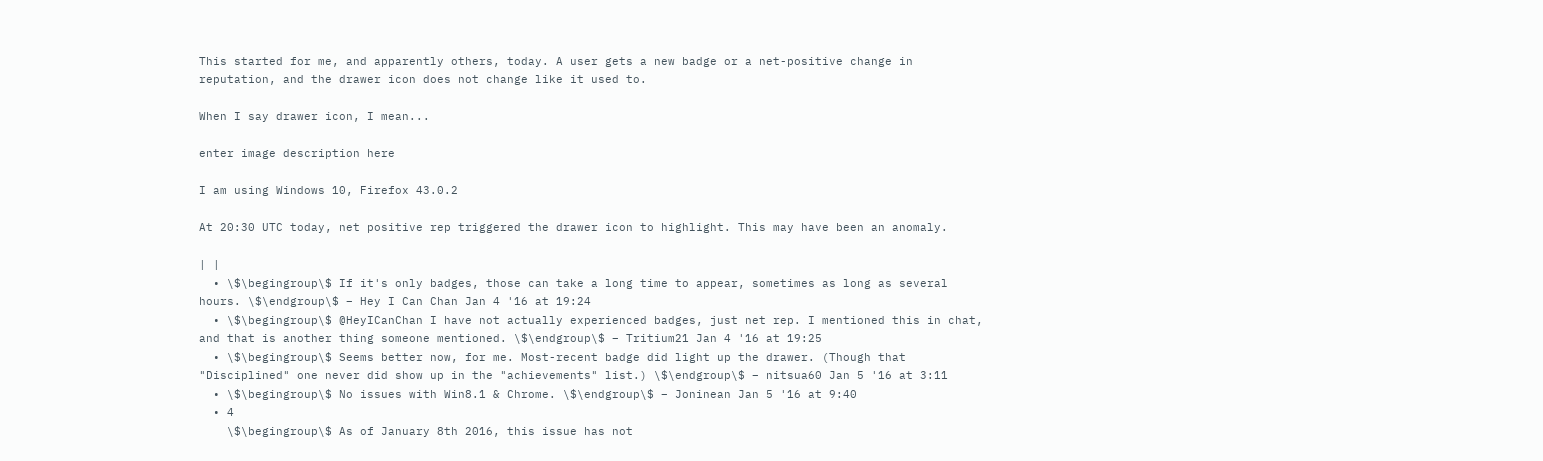This started for me, and apparently others, today. A user gets a new badge or a net-positive change in reputation, and the drawer icon does not change like it used to.

When I say drawer icon, I mean...

enter image description here

I am using Windows 10, Firefox 43.0.2

At 20:30 UTC today, net positive rep triggered the drawer icon to highlight. This may have been an anomaly.

| |
  • \$\begingroup\$ If it's only badges, those can take a long time to appear, sometimes as long as several hours. \$\endgroup\$ – Hey I Can Chan Jan 4 '16 at 19:24
  • \$\begingroup\$ @HeyICanChan I have not actually experienced badges, just net rep. I mentioned this in chat, and that is another thing someone mentioned. \$\endgroup\$ – Tritium21 Jan 4 '16 at 19:25
  • \$\begingroup\$ Seems better now, for me. Most-recent badge did light up the drawer. (Though that "Disciplined" one never did show up in the "achievements" list.) \$\endgroup\$ – nitsua60 Jan 5 '16 at 3:11
  • \$\begingroup\$ No issues with Win8.1 & Chrome. \$\endgroup\$ – Joninean Jan 5 '16 at 9:40
  • 4
    \$\begingroup\$ As of January 8th 2016, this issue has not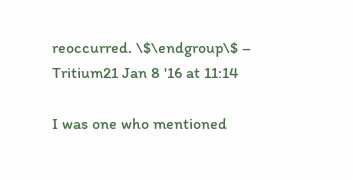reoccurred. \$\endgroup\$ – Tritium21 Jan 8 '16 at 11:14

I was one who mentioned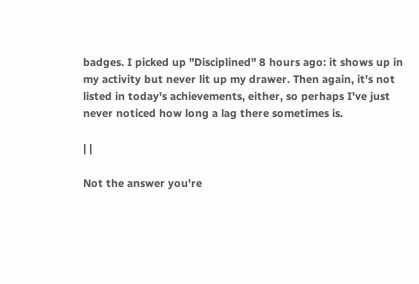badges. I picked up "Disciplined" 8 hours ago: it shows up in my activity but never lit up my drawer. Then again, it's not listed in today's achievements, either, so perhaps I've just never noticed how long a lag there sometimes is.

| |

Not the answer you're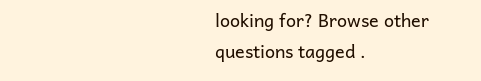looking for? Browse other questions tagged .